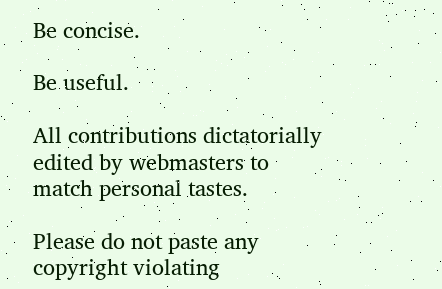Be concise.

Be useful.

All contributions dictatorially edited by webmasters to match personal tastes.

Please do not paste any copyright violating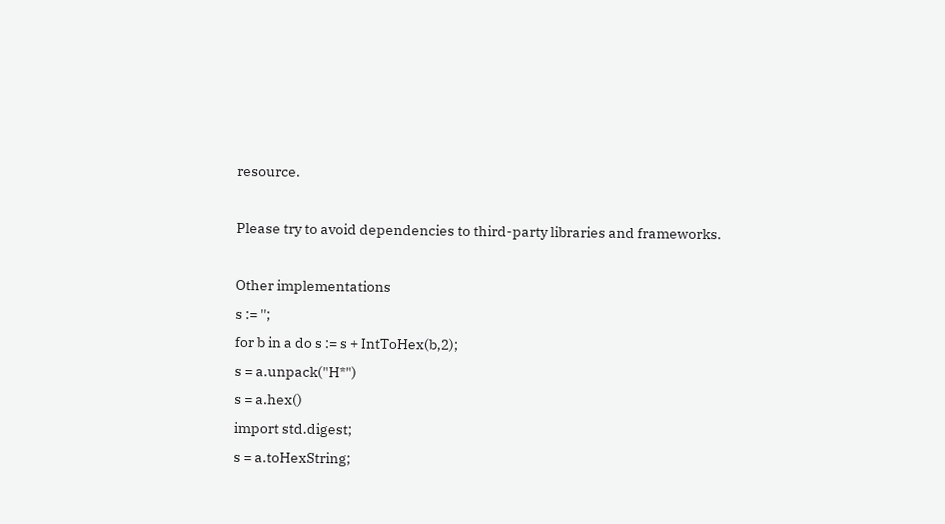resource.

Please try to avoid dependencies to third-party libraries and frameworks.

Other implementations
s := '';
for b in a do s := s + IntToHex(b,2);
s = a.unpack("H*")
s = a.hex()
import std.digest;
s = a.toHexString;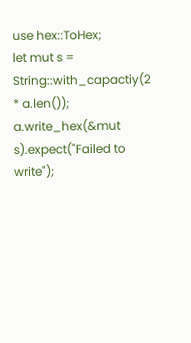use hex::ToHex;
let mut s = String::with_capactiy(2 * a.len());
a.write_hex(&mut s).expect("Failed to write");